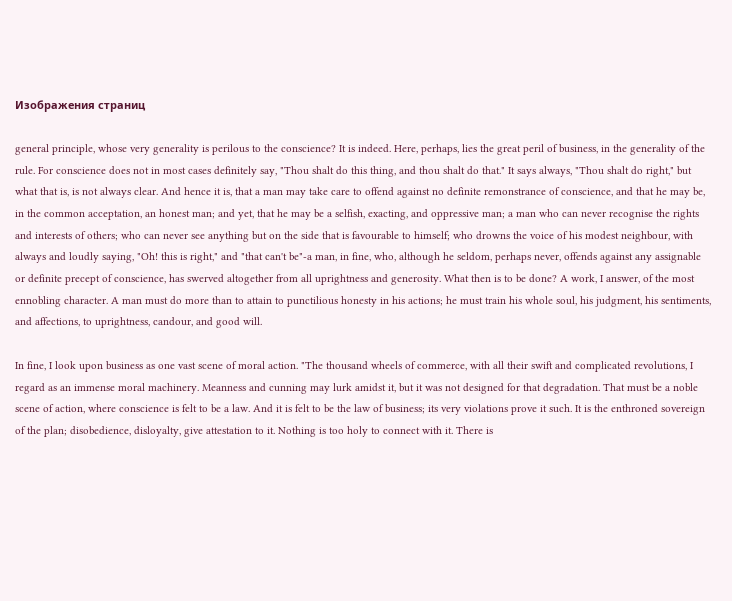Изображения страниц

general principle, whose very generality is perilous to the conscience? It is indeed. Here, perhaps, lies the great peril of business, in the generality of the rule. For conscience does not in most cases definitely say, "Thou shalt do this thing, and thou shalt do that." It says always, "Thou shalt do right," but what that is, is not always clear. And hence it is, that a man may take care to offend against no definite remonstrance of conscience, and that he may be, in the common acceptation, an honest man; and yet, that he may be a selfish, exacting, and oppressive man; a man who can never recognise the rights and interests of others; who can never see anything but on the side that is favourable to himself; who drowns the voice of his modest neighbour, with always and loudly saying, "Oh! this is right," and "that can't be"-a man, in fine, who, although he seldom, perhaps never, offends against any assignable or definite precept of conscience, has swerved altogether from all uprightness and generosity. What then is to be done? A work, I answer, of the most ennobling character. A man must do more than to attain to punctilious honesty in his actions; he must train his whole soul, his judgment, his sentiments, and affections, to uprightness, candour, and good will.

In fine, I look upon business as one vast scene of moral action. "The thousand wheels of commerce, with all their swift and complicated revolutions, I regard as an immense moral machinery. Meanness and cunning may lurk amidst it, but it was not designed for that degradation. That must be a noble scene of action, where conscience is felt to be a law. And it is felt to be the law of business; its very violations prove it such. It is the enthroned sovereign of the plan; disobedience, disloyalty, give attestation to it. Nothing is too holy to connect with it. There is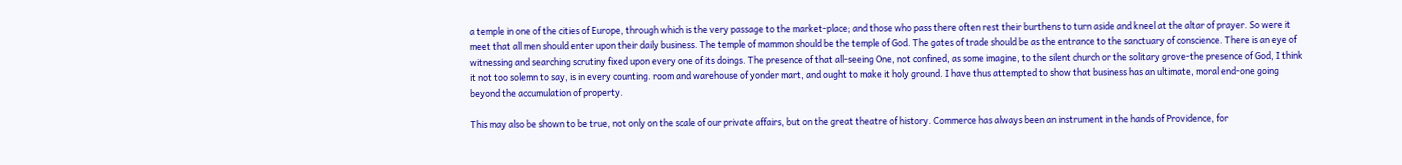a temple in one of the cities of Europe, through which is the very passage to the market-place; and those who pass there often rest their burthens to turn aside and kneel at the altar of prayer. So were it meet that all men should enter upon their daily business. The temple of mammon should be the temple of God. The gates of trade should be as the entrance to the sanctuary of conscience. There is an eye of witnessing and searching scrutiny fixed upon every one of its doings. The presence of that all-seeing One, not confined, as some imagine, to the silent church or the solitary grove-the presence of God, I think it not too solemn to say, is in every counting. room and warehouse of yonder mart, and ought to make it holy ground. I have thus attempted to show that business has an ultimate, moral end-one going beyond the accumulation of property.

This may also be shown to be true, not only on the scale of our private affairs, but on the great theatre of history. Commerce has always been an instrument in the hands of Providence, for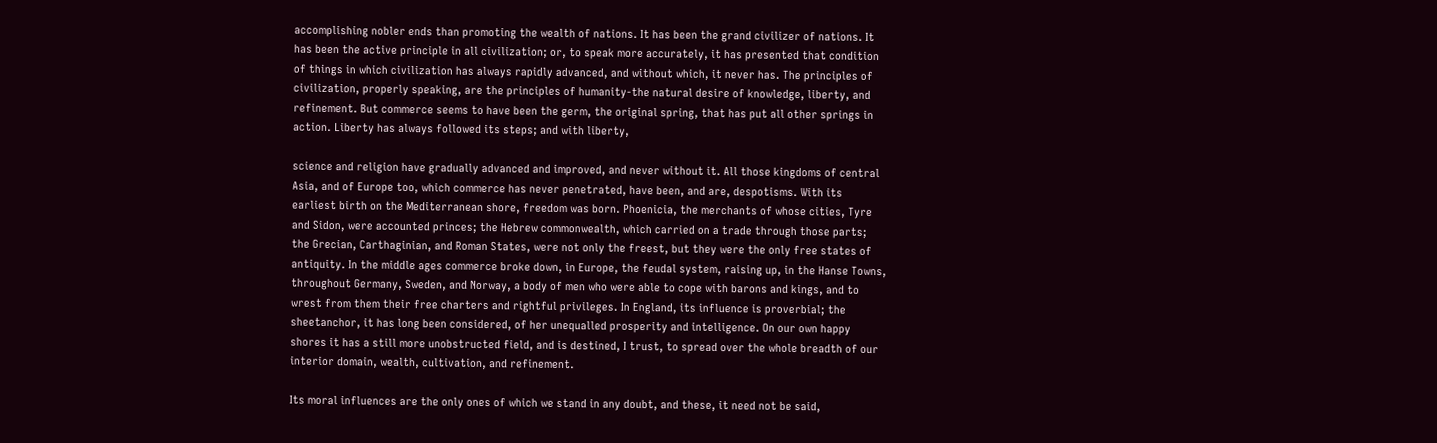accomplishing nobler ends than promoting the wealth of nations. It has been the grand civilizer of nations. It has been the active principle in all civilization; or, to speak more accurately, it has presented that condition of things in which civilization has always rapidly advanced, and without which, it never has. The principles of civilization, properly speaking, are the principles of humanity-the natural desire of knowledge, liberty, and refinement. But commerce seems to have been the germ, the original spring, that has put all other springs in action. Liberty has always followed its steps; and with liberty,

science and religion have gradually advanced and improved, and never without it. All those kingdoms of central Asia, and of Europe too, which commerce has never penetrated, have been, and are, despotisms. With its earliest birth on the Mediterranean shore, freedom was born. Phoenicia, the merchants of whose cities, Tyre and Sidon, were accounted princes; the Hebrew commonwealth, which carried on a trade through those parts; the Grecian, Carthaginian, and Roman States, were not only the freest, but they were the only free states of antiquity. In the middle ages commerce broke down, in Europe, the feudal system, raising up, in the Hanse Towns, throughout Germany, Sweden, and Norway, a body of men who were able to cope with barons and kings, and to wrest from them their free charters and rightful privileges. In England, its influence is proverbial; the sheetanchor, it has long been considered, of her unequalled prosperity and intelligence. On our own happy shores it has a still more unobstructed field, and is destined, I trust, to spread over the whole breadth of our interior domain, wealth, cultivation, and refinement.

Its moral influences are the only ones of which we stand in any doubt, and these, it need not be said,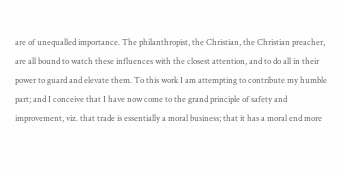are of unequalled importance. The philanthropist, the Christian, the Christian preacher, are all bound to watch these influences with the closest attention, and to do all in their power to guard and elevate them. To this work I am attempting to contribute my humble part; and I conceive that I have now come to the grand principle of safety and improvement, viz. that trade is essentially a moral business; that it has a moral end more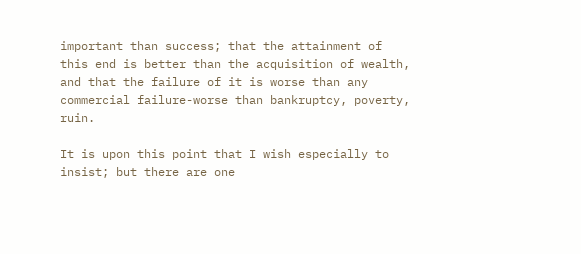important than success; that the attainment of this end is better than the acquisition of wealth, and that the failure of it is worse than any commercial failure-worse than bankruptcy, poverty, ruin.

It is upon this point that I wish especially to insist; but there are one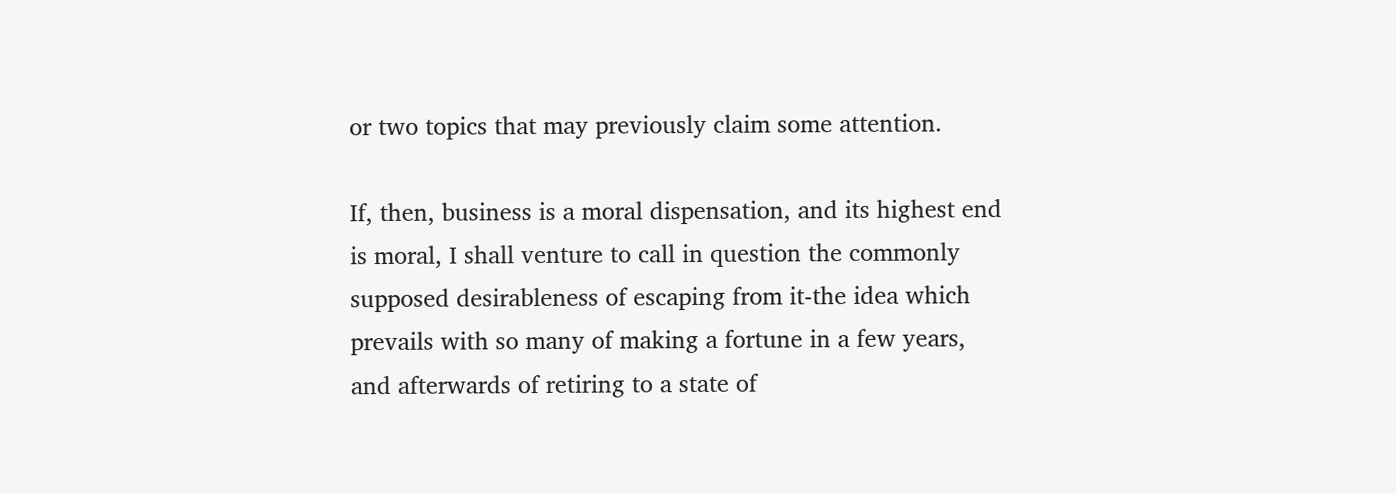or two topics that may previously claim some attention.

If, then, business is a moral dispensation, and its highest end is moral, I shall venture to call in question the commonly supposed desirableness of escaping from it-the idea which prevails with so many of making a fortune in a few years, and afterwards of retiring to a state of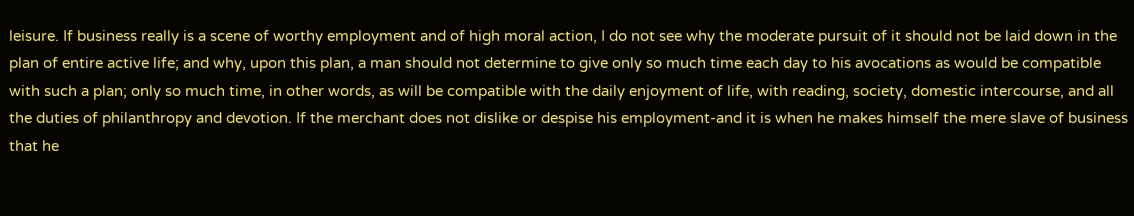leisure. If business really is a scene of worthy employment and of high moral action, I do not see why the moderate pursuit of it should not be laid down in the plan of entire active life; and why, upon this plan, a man should not determine to give only so much time each day to his avocations as would be compatible with such a plan; only so much time, in other words, as will be compatible with the daily enjoyment of life, with reading, society, domestic intercourse, and all the duties of philanthropy and devotion. If the merchant does not dislike or despise his employment-and it is when he makes himself the mere slave of business that he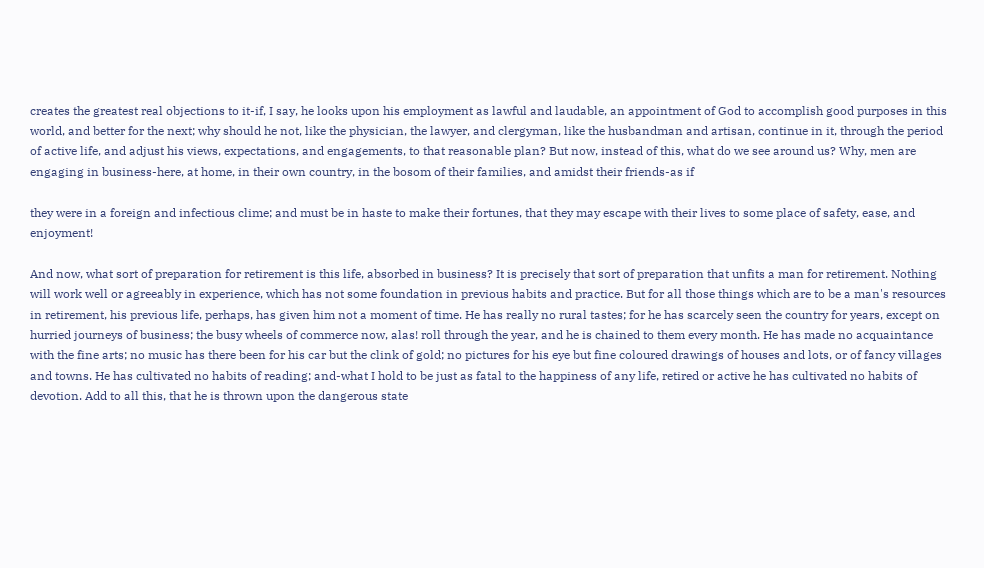creates the greatest real objections to it-if, I say, he looks upon his employment as lawful and laudable, an appointment of God to accomplish good purposes in this world, and better for the next; why should he not, like the physician, the lawyer, and clergyman, like the husbandman and artisan, continue in it, through the period of active life, and adjust his views, expectations, and engagements, to that reasonable plan? But now, instead of this, what do we see around us? Why, men are engaging in business-here, at home, in their own country, in the bosom of their families, and amidst their friends-as if

they were in a foreign and infectious clime; and must be in haste to make their fortunes, that they may escape with their lives to some place of safety, ease, and enjoyment!

And now, what sort of preparation for retirement is this life, absorbed in business? It is precisely that sort of preparation that unfits a man for retirement. Nothing will work well or agreeably in experience, which has not some foundation in previous habits and practice. But for all those things which are to be a man's resources in retirement, his previous life, perhaps, has given him not a moment of time. He has really no rural tastes; for he has scarcely seen the country for years, except on hurried journeys of business; the busy wheels of commerce now, alas! roll through the year, and he is chained to them every month. He has made no acquaintance with the fine arts; no music has there been for his car but the clink of gold; no pictures for his eye but fine coloured drawings of houses and lots, or of fancy villages and towns. He has cultivated no habits of reading; and-what I hold to be just as fatal to the happiness of any life, retired or active he has cultivated no habits of devotion. Add to all this, that he is thrown upon the dangerous state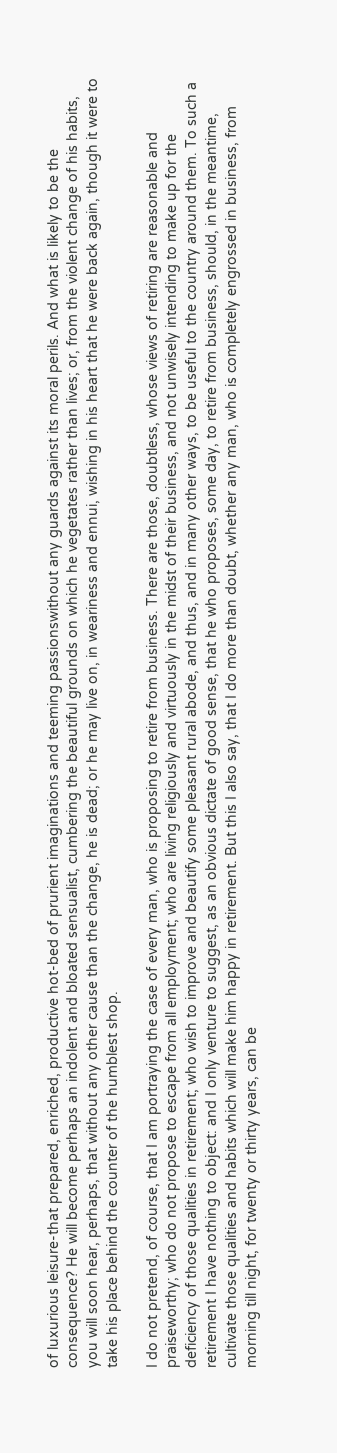of luxurious leisure-that prepared, enriched, productive hot-bed of prurient imaginations and teeming passionswithout any guards against its moral perils. And what is likely to be the consequence? He will become perhaps an indolent and bloated sensualist, cumbering the beautiful grounds on which he vegetates rather than lives; or, from the violent change of his habits, you will soon hear, perhaps, that without any other cause than the change, he is dead; or he may live on, in weariness and ennui, wishing in his heart that he were back again, though it were to take his place behind the counter of the humblest shop.

I do not pretend, of course, that I am portraying the case of every man, who is proposing to retire from business. There are those, doubtless, whose views of retiring are reasonable and praiseworthy; who do not propose to escape from all employment; who are living religiously and virtuously in the midst of their business, and not unwisely intending to make up for the deficiency of those qualities in retirement; who wish to improve and beautify some pleasant rural abode, and thus, and in many other ways, to be useful to the country around them. To such a retirement I have nothing to object: and I only venture to suggest, as an obvious dictate of good sense, that he who proposes, some day, to retire from business, should, in the meantime, cultivate those qualities and habits which will make him happy in retirement. But this I also say, that I do more than doubt, whether any man, who is completely engrossed in business, from morning till night, for twenty or thirty years, can be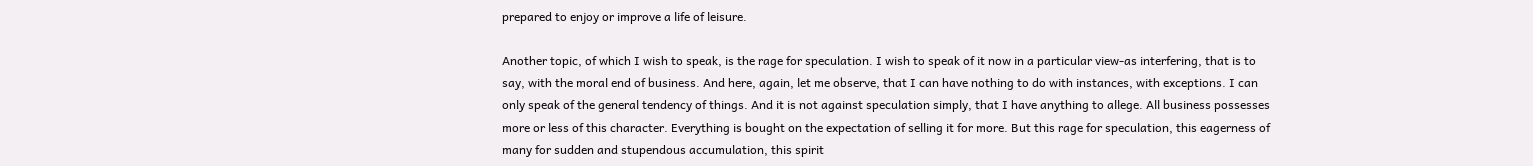prepared to enjoy or improve a life of leisure.

Another topic, of which I wish to speak, is the rage for speculation. I wish to speak of it now in a particular view-as interfering, that is to say, with the moral end of business. And here, again, let me observe, that I can have nothing to do with instances, with exceptions. I can only speak of the general tendency of things. And it is not against speculation simply, that I have anything to allege. All business possesses more or less of this character. Everything is bought on the expectation of selling it for more. But this rage for speculation, this eagerness of many for sudden and stupendous accumulation, this spirit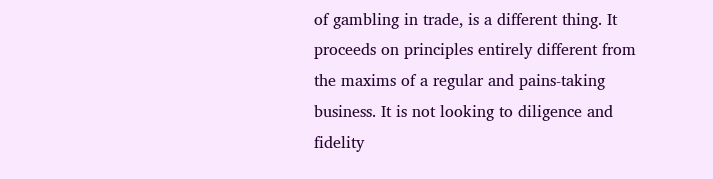of gambling in trade, is a different thing. It proceeds on principles entirely different from the maxims of a regular and pains-taking business. It is not looking to diligence and fidelity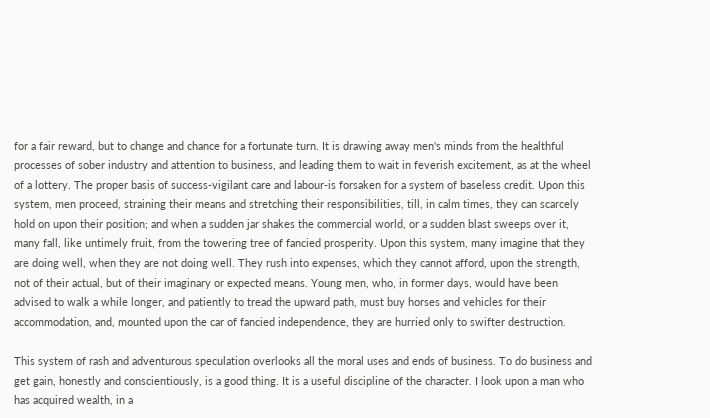for a fair reward, but to change and chance for a fortunate turn. It is drawing away men's minds from the healthful processes of sober industry and attention to business, and leading them to wait in feverish excitement, as at the wheel of a lottery. The proper basis of success-vigilant care and labour-is forsaken for a system of baseless credit. Upon this system, men proceed, straining their means and stretching their responsibilities, till, in calm times, they can scarcely hold on upon their position; and when a sudden jar shakes the commercial world, or a sudden blast sweeps over it, many fall, like untimely fruit, from the towering tree of fancied prosperity. Upon this system, many imagine that they are doing well, when they are not doing well. They rush into expenses, which they cannot afford, upon the strength, not of their actual, but of their imaginary or expected means. Young men, who, in former days, would have been advised to walk a while longer, and patiently to tread the upward path, must buy horses and vehicles for their accommodation, and, mounted upon the car of fancied independence, they are hurried only to swifter destruction.

This system of rash and adventurous speculation overlooks all the moral uses and ends of business. To do business and get gain, honestly and conscientiously, is a good thing. It is a useful discipline of the character. I look upon a man who has acquired wealth, in a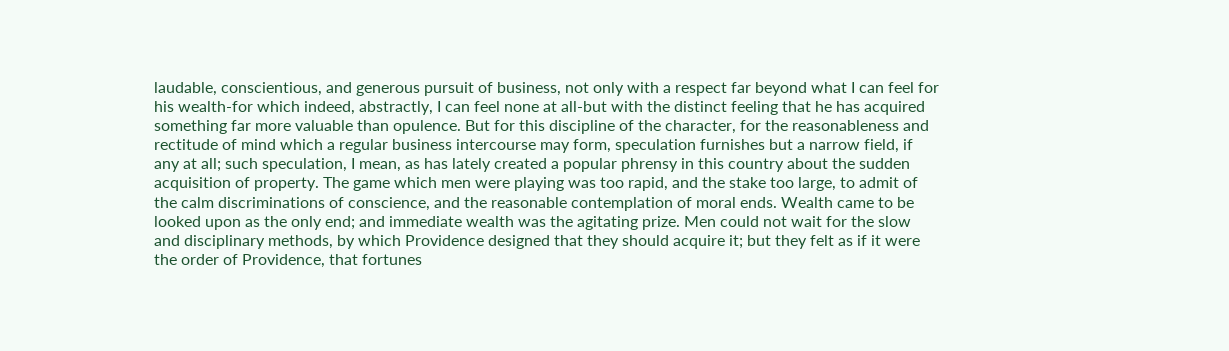laudable, conscientious, and generous pursuit of business, not only with a respect far beyond what I can feel for his wealth-for which indeed, abstractly, I can feel none at all-but with the distinct feeling that he has acquired something far more valuable than opulence. But for this discipline of the character, for the reasonableness and rectitude of mind which a regular business intercourse may form, speculation furnishes but a narrow field, if any at all; such speculation, I mean, as has lately created a popular phrensy in this country about the sudden acquisition of property. The game which men were playing was too rapid, and the stake too large, to admit of the calm discriminations of conscience, and the reasonable contemplation of moral ends. Wealth came to be looked upon as the only end; and immediate wealth was the agitating prize. Men could not wait for the slow and disciplinary methods, by which Providence designed that they should acquire it; but they felt as if it were the order of Providence, that fortunes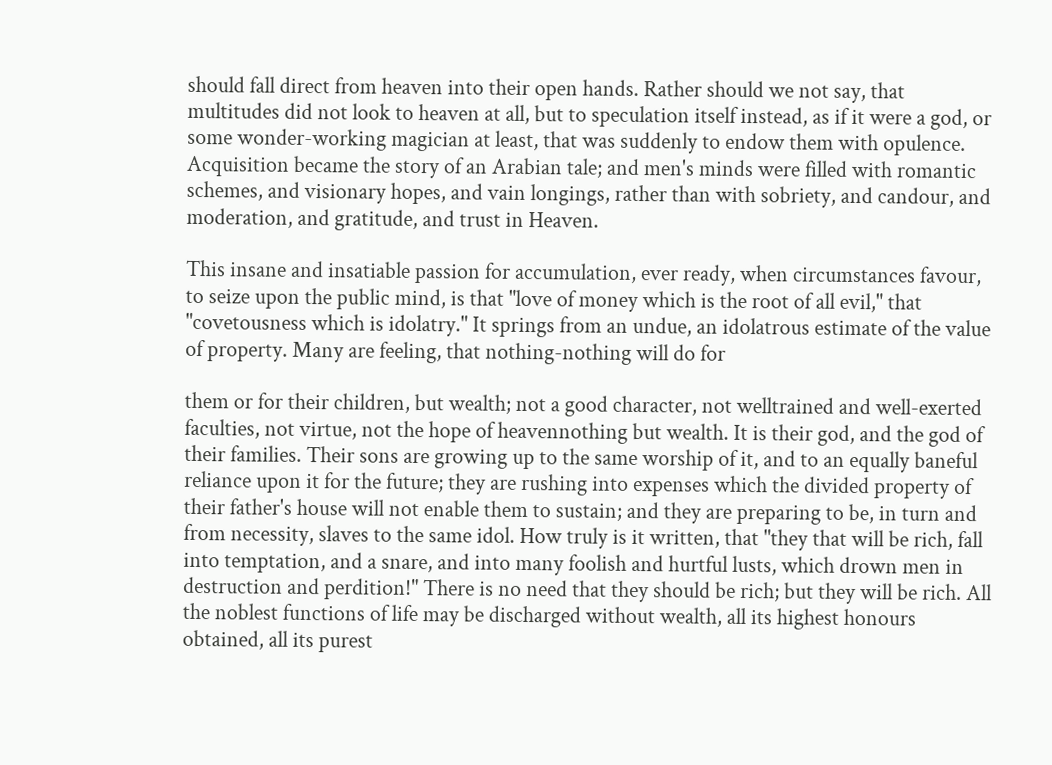should fall direct from heaven into their open hands. Rather should we not say, that multitudes did not look to heaven at all, but to speculation itself instead, as if it were a god, or some wonder-working magician at least, that was suddenly to endow them with opulence. Acquisition became the story of an Arabian tale; and men's minds were filled with romantic schemes, and visionary hopes, and vain longings, rather than with sobriety, and candour, and moderation, and gratitude, and trust in Heaven.

This insane and insatiable passion for accumulation, ever ready, when circumstances favour, to seize upon the public mind, is that "love of money which is the root of all evil," that "covetousness which is idolatry." It springs from an undue, an idolatrous estimate of the value of property. Many are feeling, that nothing-nothing will do for

them or for their children, but wealth; not a good character, not welltrained and well-exerted faculties, not virtue, not the hope of heavennothing but wealth. It is their god, and the god of their families. Their sons are growing up to the same worship of it, and to an equally baneful reliance upon it for the future; they are rushing into expenses which the divided property of their father's house will not enable them to sustain; and they are preparing to be, in turn and from necessity, slaves to the same idol. How truly is it written, that "they that will be rich, fall into temptation, and a snare, and into many foolish and hurtful lusts, which drown men in destruction and perdition!" There is no need that they should be rich; but they will be rich. All the noblest functions of life may be discharged without wealth, all its highest honours obtained, all its purest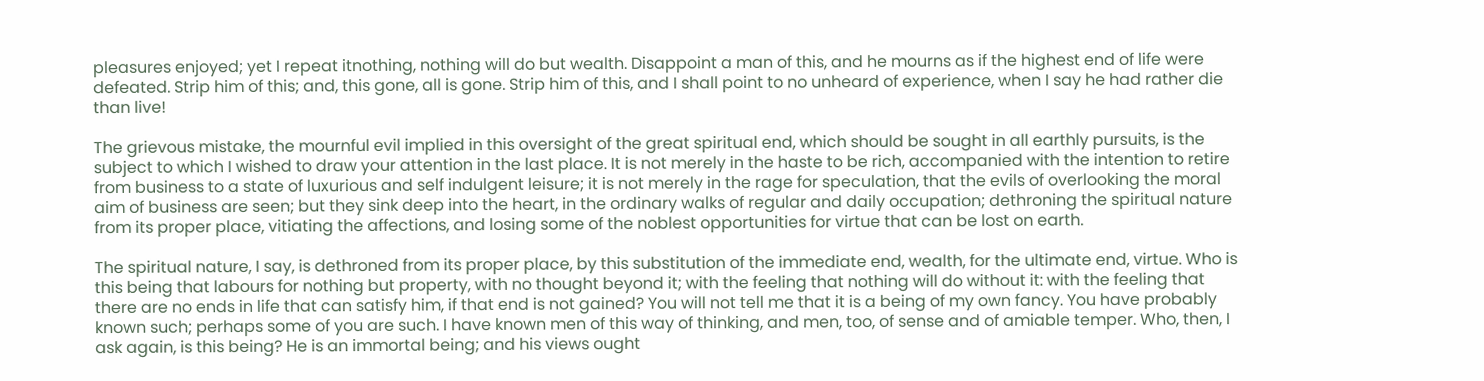pleasures enjoyed; yet I repeat itnothing, nothing will do but wealth. Disappoint a man of this, and he mourns as if the highest end of life were defeated. Strip him of this; and, this gone, all is gone. Strip him of this, and I shall point to no unheard of experience, when I say he had rather die than live!

The grievous mistake, the mournful evil implied in this oversight of the great spiritual end, which should be sought in all earthly pursuits, is the subject to which I wished to draw your attention in the last place. It is not merely in the haste to be rich, accompanied with the intention to retire from business to a state of luxurious and self indulgent leisure; it is not merely in the rage for speculation, that the evils of overlooking the moral aim of business are seen; but they sink deep into the heart, in the ordinary walks of regular and daily occupation; dethroning the spiritual nature from its proper place, vitiating the affections, and losing some of the noblest opportunities for virtue that can be lost on earth.

The spiritual nature, I say, is dethroned from its proper place, by this substitution of the immediate end, wealth, for the ultimate end, virtue. Who is this being that labours for nothing but property, with no thought beyond it; with the feeling that nothing will do without it: with the feeling that there are no ends in life that can satisfy him, if that end is not gained? You will not tell me that it is a being of my own fancy. You have probably known such; perhaps some of you are such. I have known men of this way of thinking, and men, too, of sense and of amiable temper. Who, then, I ask again, is this being? He is an immortal being; and his views ought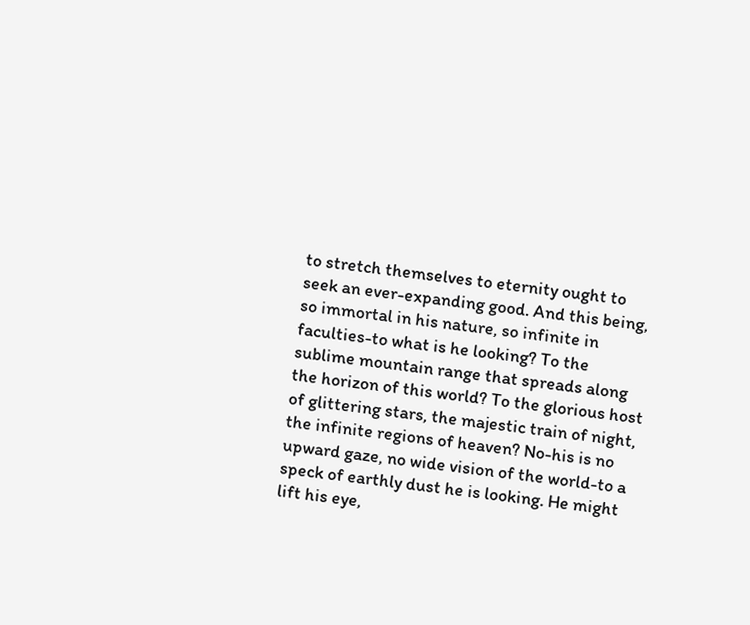to stretch themselves to eternity ought to seek an ever-expanding good. And this being, so immortal in his nature, so infinite in faculties-to what is he looking? To the sublime mountain range that spreads along the horizon of this world? To the glorious host of glittering stars, the majestic train of night, the infinite regions of heaven? No-his is no upward gaze, no wide vision of the world-to a speck of earthly dust he is looking. He might lift his eye,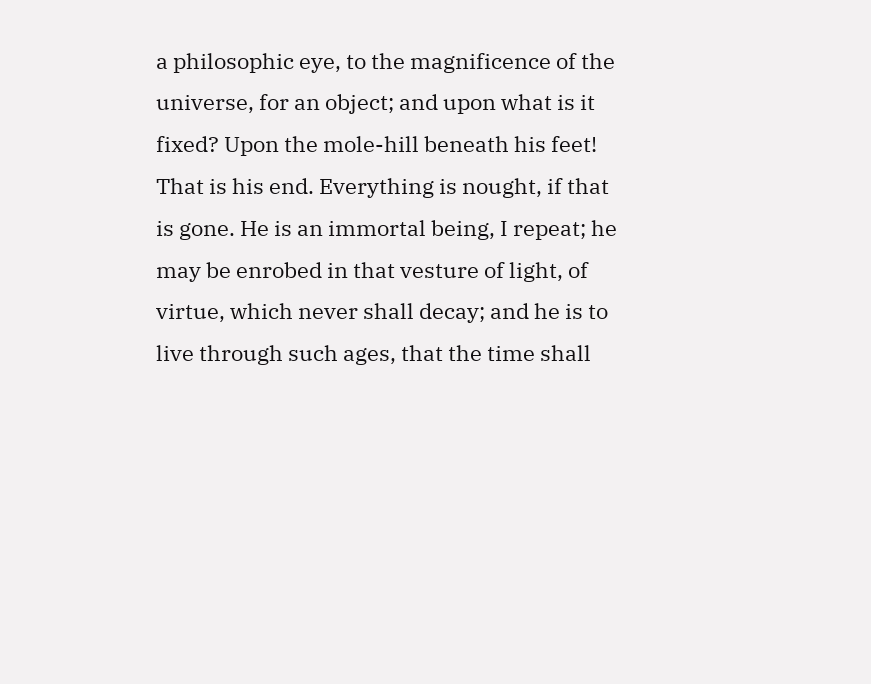a philosophic eye, to the magnificence of the universe, for an object; and upon what is it fixed? Upon the mole-hill beneath his feet! That is his end. Everything is nought, if that is gone. He is an immortal being, I repeat; he may be enrobed in that vesture of light, of virtue, which never shall decay; and he is to live through such ages, that the time shall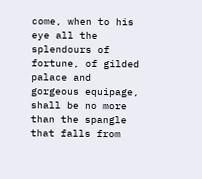come, when to his eye all the splendours of fortune, of gilded palace and gorgeous equipage, shall be no more than the spangle that falls from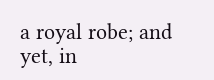a royal robe; and yet, in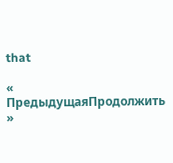that

« ПредыдущаяПродолжить »